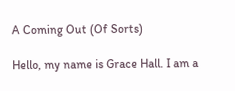A Coming Out (Of Sorts)

Hello, my name is Grace Hall. I am a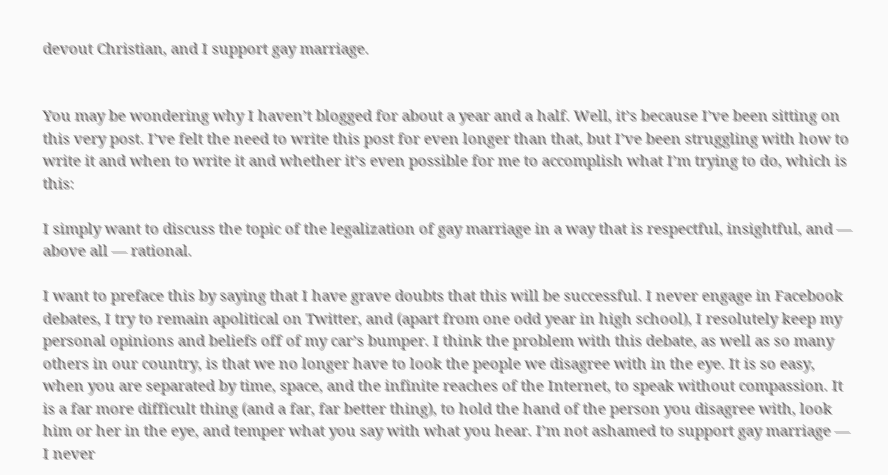devout Christian, and I support gay marriage.


You may be wondering why I haven’t blogged for about a year and a half. Well, it’s because I’ve been sitting on this very post. I’ve felt the need to write this post for even longer than that, but I’ve been struggling with how to write it and when to write it and whether it’s even possible for me to accomplish what I’m trying to do, which is this:

I simply want to discuss the topic of the legalization of gay marriage in a way that is respectful, insightful, and — above all — rational.

I want to preface this by saying that I have grave doubts that this will be successful. I never engage in Facebook debates, I try to remain apolitical on Twitter, and (apart from one odd year in high school), I resolutely keep my personal opinions and beliefs off of my car’s bumper. I think the problem with this debate, as well as so many others in our country, is that we no longer have to look the people we disagree with in the eye. It is so easy, when you are separated by time, space, and the infinite reaches of the Internet, to speak without compassion. It is a far more difficult thing (and a far, far better thing), to hold the hand of the person you disagree with, look him or her in the eye, and temper what you say with what you hear. I’m not ashamed to support gay marriage — I never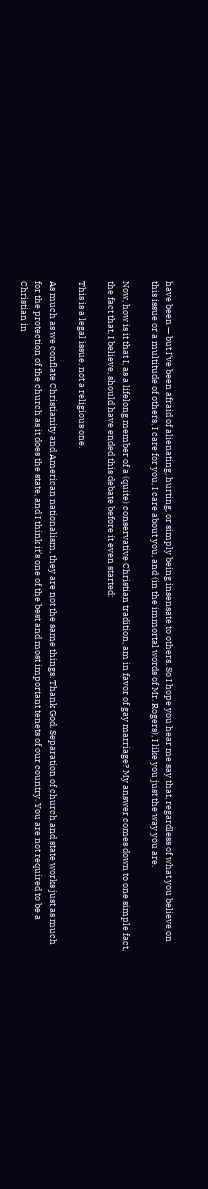have been — but I’ve been afraid of alienating, hurting, or simply being insensate to others. So I hope you hear me say that, regardless of what you believe on this issue or a multitude of others, I care for you, I care about you, and (in the immortal words of Mr. Rogers), I like you just the way you are.

Now, how is it that I, as a lifelong member of a (quite) conservative Christian tradition, am in favor of gay marriage? My answer comes down to one simple fact, the fact that, I believe, should have ended this debate before it even started:

This is a legal issue, not a religious one.

As much as we conflate Christianity and American nationalism, they are not the same things. Thank God. Separation of church and state works just as much for the protection of the church as it does the state, and I think it’s one of the best and most important tenets of our country. You are not required to be a Christian in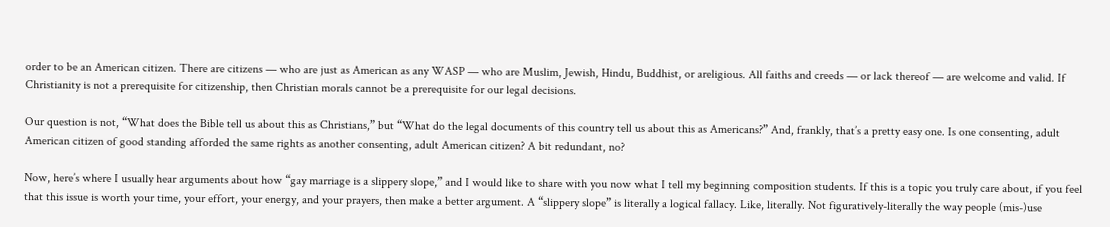order to be an American citizen. There are citizens — who are just as American as any WASP — who are Muslim, Jewish, Hindu, Buddhist, or areligious. All faiths and creeds — or lack thereof — are welcome and valid. If Christianity is not a prerequisite for citizenship, then Christian morals cannot be a prerequisite for our legal decisions.

Our question is not, “What does the Bible tell us about this as Christians,” but “What do the legal documents of this country tell us about this as Americans?” And, frankly, that’s a pretty easy one. Is one consenting, adult American citizen of good standing afforded the same rights as another consenting, adult American citizen? A bit redundant, no?

Now, here’s where I usually hear arguments about how “gay marriage is a slippery slope,” and I would like to share with you now what I tell my beginning composition students. If this is a topic you truly care about, if you feel that this issue is worth your time, your effort, your energy, and your prayers, then make a better argument. A “slippery slope” is literally a logical fallacy. Like, literally. Not figuratively-literally the way people (mis-)use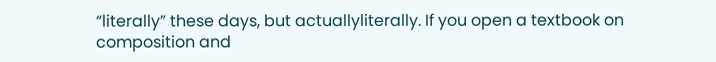“literally” these days, but actuallyliterally. If you open a textbook on composition and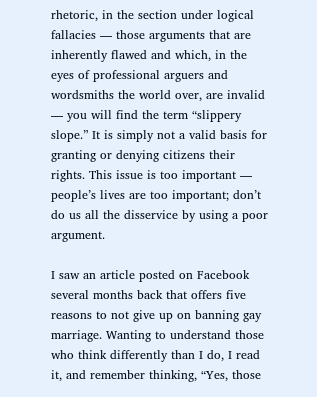rhetoric, in the section under logical fallacies — those arguments that are inherently flawed and which, in the eyes of professional arguers and wordsmiths the world over, are invalid — you will find the term “slippery slope.” It is simply not a valid basis for granting or denying citizens their rights. This issue is too important — people’s lives are too important; don’t do us all the disservice by using a poor argument.

I saw an article posted on Facebook several months back that offers five reasons to not give up on banning gay marriage. Wanting to understand those who think differently than I do, I read it, and remember thinking, “Yes, those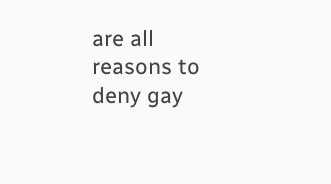are all reasons to deny gay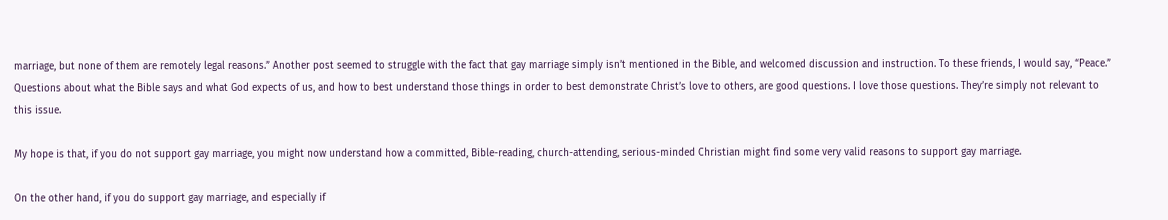marriage, but none of them are remotely legal reasons.” Another post seemed to struggle with the fact that gay marriage simply isn’t mentioned in the Bible, and welcomed discussion and instruction. To these friends, I would say, “Peace.” Questions about what the Bible says and what God expects of us, and how to best understand those things in order to best demonstrate Christ’s love to others, are good questions. I love those questions. They’re simply not relevant to this issue.

My hope is that, if you do not support gay marriage, you might now understand how a committed, Bible-reading, church-attending, serious-minded Christian might find some very valid reasons to support gay marriage.

On the other hand, if you do support gay marriage, and especially if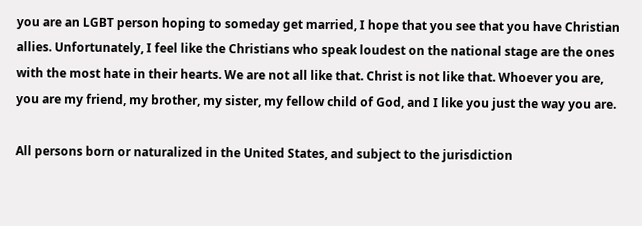you are an LGBT person hoping to someday get married, I hope that you see that you have Christian allies. Unfortunately, I feel like the Christians who speak loudest on the national stage are the ones with the most hate in their hearts. We are not all like that. Christ is not like that. Whoever you are, you are my friend, my brother, my sister, my fellow child of God, and I like you just the way you are.

All persons born or naturalized in the United States, and subject to the jurisdiction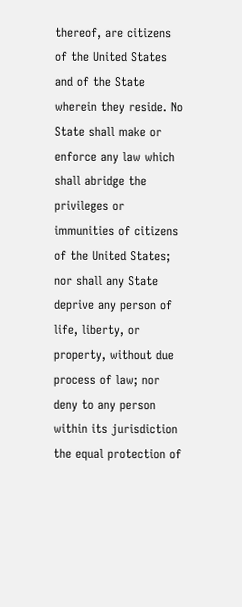thereof, are citizens of the United States and of the State wherein they reside. No State shall make or enforce any law which shall abridge the privileges or immunities of citizens of the United States; nor shall any State deprive any person of life, liberty, or property, without due process of law; nor deny to any person within its jurisdiction the equal protection of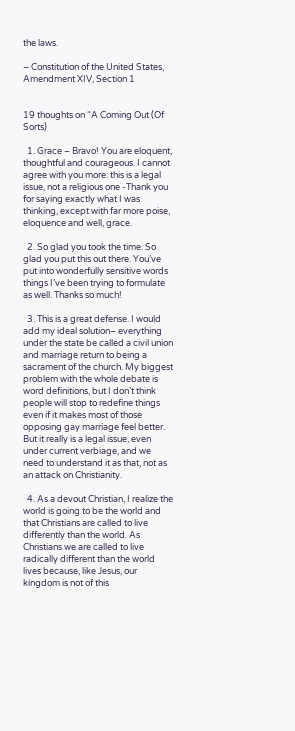the laws.

– Constitution of the United States, Amendment XIV, Section 1


19 thoughts on “A Coming Out (Of Sorts)

  1. Grace – Bravo! You are eloquent, thoughtful and courageous. I cannot agree with you more: this is a legal issue, not a religious one -Thank you for saying exactly what I was thinking, except with far more poise, eloquence and well, grace.

  2. So glad you took the time. So glad you put this out there. You’ve put into wonderfully sensitive words things I’ve been trying to formulate as well. Thanks so much!

  3. This is a great defense. I would add my ideal solution– everything under the state be called a civil union and marriage return to being a sacrament of the church. My biggest problem with the whole debate is word definitions, but I don’t think people will stop to redefine things even if it makes most of those opposing gay marriage feel better. But it really is a legal issue, even under current verbiage, and we need to understand it as that, not as an attack on Christianity.

  4. As a devout Christian, I realize the world is going to be the world and that Christians are called to live differently than the world. As Christians we are called to live radically different than the world lives because, like Jesus, our kingdom is not of this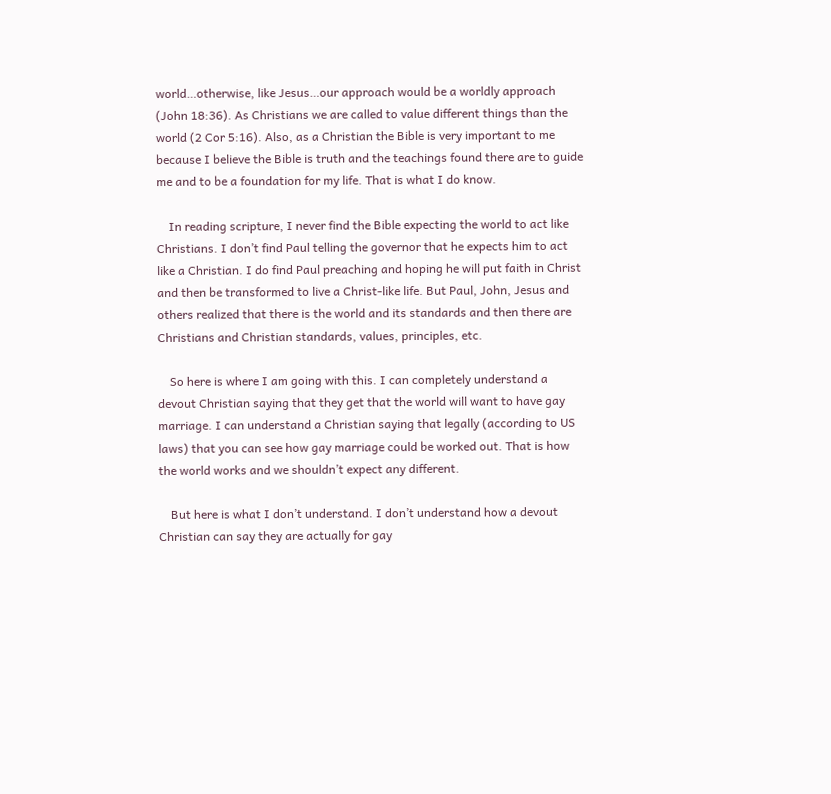world…otherwise, like Jesus…our approach would be a worldly approach (John 18:36). As Christians we are called to value different things than the world (2 Cor 5:16). Also, as a Christian the Bible is very important to me because I believe the Bible is truth and the teachings found there are to guide me and to be a foundation for my life. That is what I do know.

    In reading scripture, I never find the Bible expecting the world to act like Christians. I don’t find Paul telling the governor that he expects him to act like a Christian. I do find Paul preaching and hoping he will put faith in Christ and then be transformed to live a Christ-like life. But Paul, John, Jesus and others realized that there is the world and its standards and then there are Christians and Christian standards, values, principles, etc.

    So here is where I am going with this. I can completely understand a devout Christian saying that they get that the world will want to have gay marriage. I can understand a Christian saying that legally (according to US laws) that you can see how gay marriage could be worked out. That is how the world works and we shouldn’t expect any different.

    But here is what I don’t understand. I don’t understand how a devout Christian can say they are actually for gay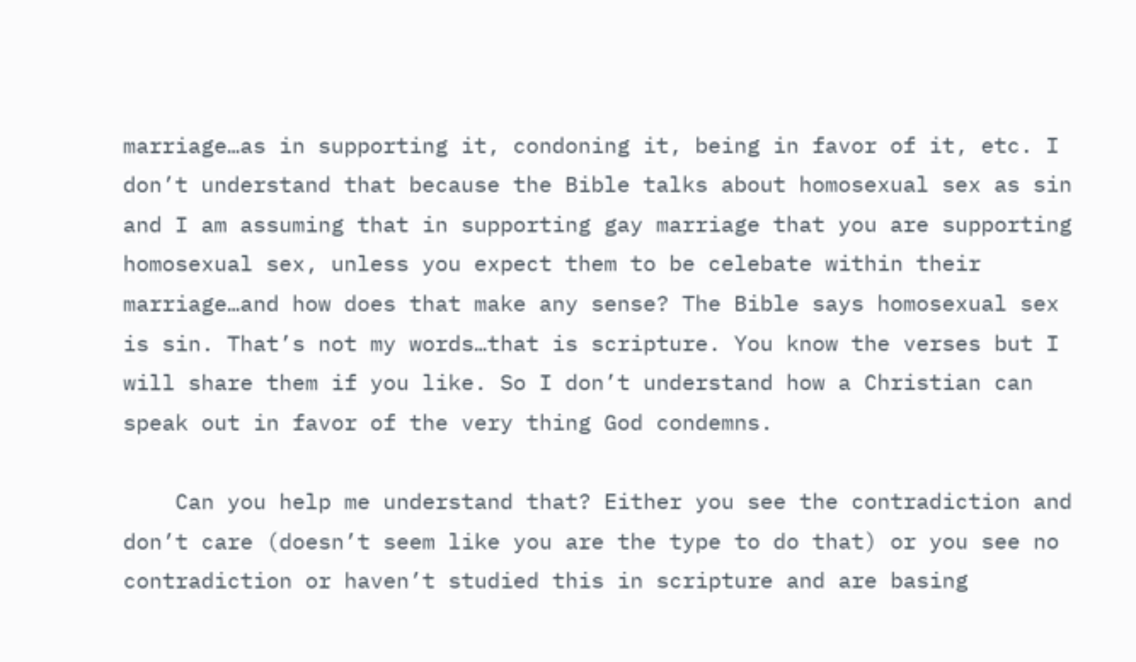marriage…as in supporting it, condoning it, being in favor of it, etc. I don’t understand that because the Bible talks about homosexual sex as sin and I am assuming that in supporting gay marriage that you are supporting homosexual sex, unless you expect them to be celebate within their marriage…and how does that make any sense? The Bible says homosexual sex is sin. That’s not my words…that is scripture. You know the verses but I will share them if you like. So I don’t understand how a Christian can speak out in favor of the very thing God condemns.

    Can you help me understand that? Either you see the contradiction and don’t care (doesn’t seem like you are the type to do that) or you see no contradiction or haven’t studied this in scripture and are basing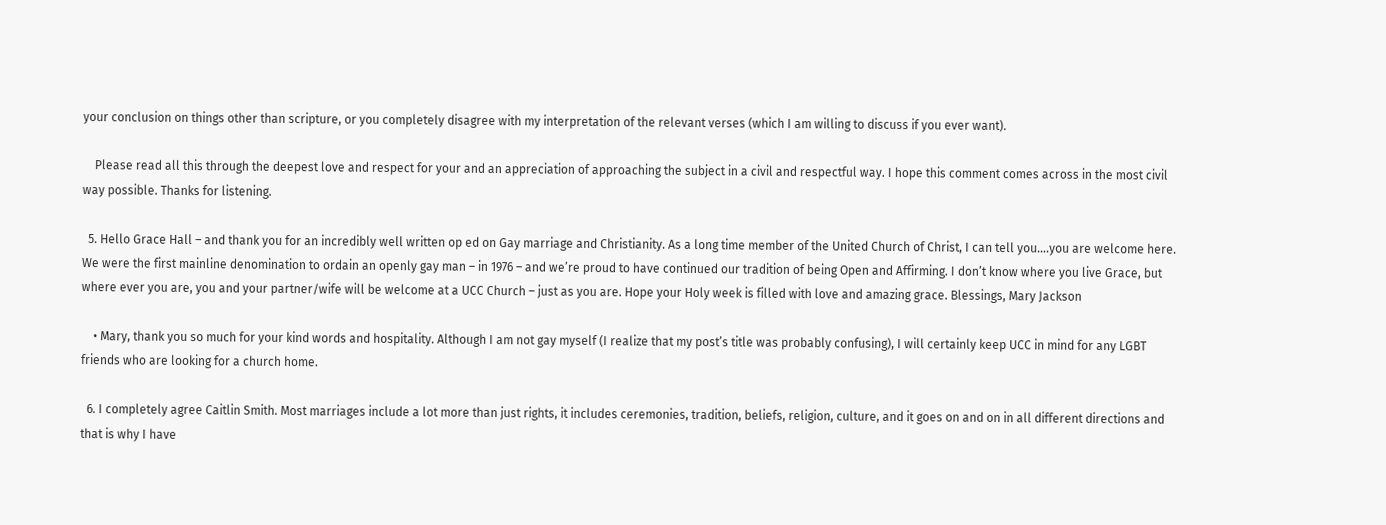your conclusion on things other than scripture, or you completely disagree with my interpretation of the relevant verses (which I am willing to discuss if you ever want).

    Please read all this through the deepest love and respect for your and an appreciation of approaching the subject in a civil and respectful way. I hope this comment comes across in the most civil way possible. Thanks for listening.

  5. Hello Grace Hall – and thank you for an incredibly well written op ed on Gay marriage and Christianity. As a long time member of the United Church of Christ, I can tell you….you are welcome here. We were the first mainline denomination to ordain an openly gay man – in 1976 – and we’re proud to have continued our tradition of being Open and Affirming. I don’t know where you live Grace, but where ever you are, you and your partner/wife will be welcome at a UCC Church – just as you are. Hope your Holy week is filled with love and amazing grace. Blessings, Mary Jackson

    • Mary, thank you so much for your kind words and hospitality. Although I am not gay myself (I realize that my post’s title was probably confusing), I will certainly keep UCC in mind for any LGBT friends who are looking for a church home.

  6. I completely agree Caitlin Smith. Most marriages include a lot more than just rights, it includes ceremonies, tradition, beliefs, religion, culture, and it goes on and on in all different directions and that is why I have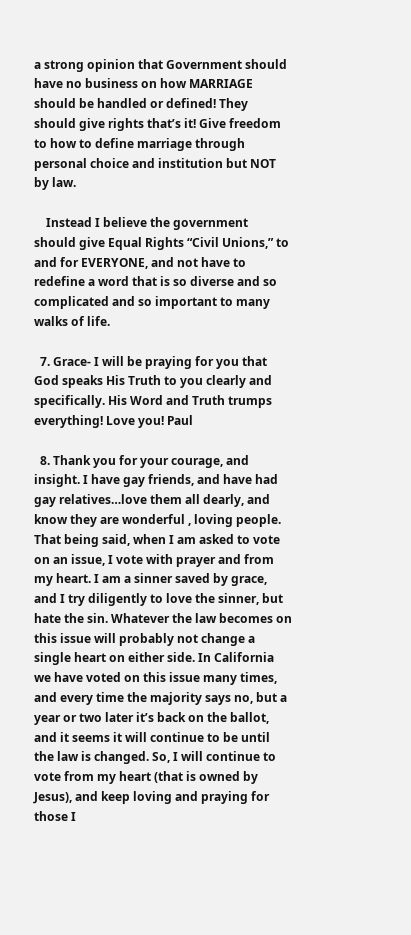a strong opinion that Government should have no business on how MARRIAGE should be handled or defined! They should give rights that’s it! Give freedom to how to define marriage through personal choice and institution but NOT by law.

    Instead I believe the government should give Equal Rights “Civil Unions,” to and for EVERYONE, and not have to redefine a word that is so diverse and so complicated and so important to many walks of life.

  7. Grace- I will be praying for you that God speaks His Truth to you clearly and specifically. His Word and Truth trumps everything! Love you! Paul

  8. Thank you for your courage, and insight. I have gay friends, and have had gay relatives…love them all dearly, and know they are wonderful , loving people. That being said, when I am asked to vote on an issue, I vote with prayer and from my heart. I am a sinner saved by grace, and I try diligently to love the sinner, but hate the sin. Whatever the law becomes on this issue will probably not change a single heart on either side. In California we have voted on this issue many times, and every time the majority says no, but a year or two later it’s back on the ballot, and it seems it will continue to be until the law is changed. So, I will continue to vote from my heart (that is owned by Jesus), and keep loving and praying for those I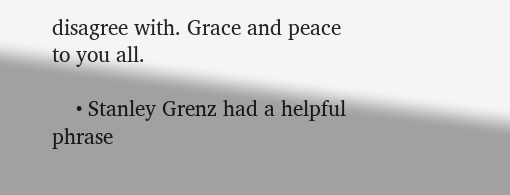disagree with. Grace and peace to you all.

    • Stanley Grenz had a helpful phrase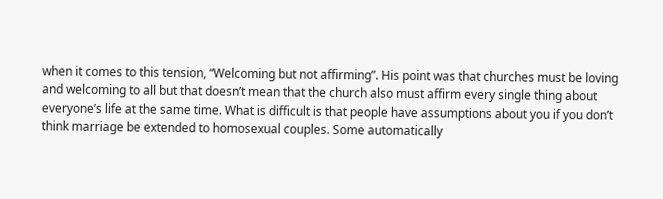when it comes to this tension, “Welcoming but not affirming”. His point was that churches must be loving and welcoming to all but that doesn’t mean that the church also must affirm every single thing about everyone’s life at the same time. What is difficult is that people have assumptions about you if you don’t think marriage be extended to homosexual couples. Some automatically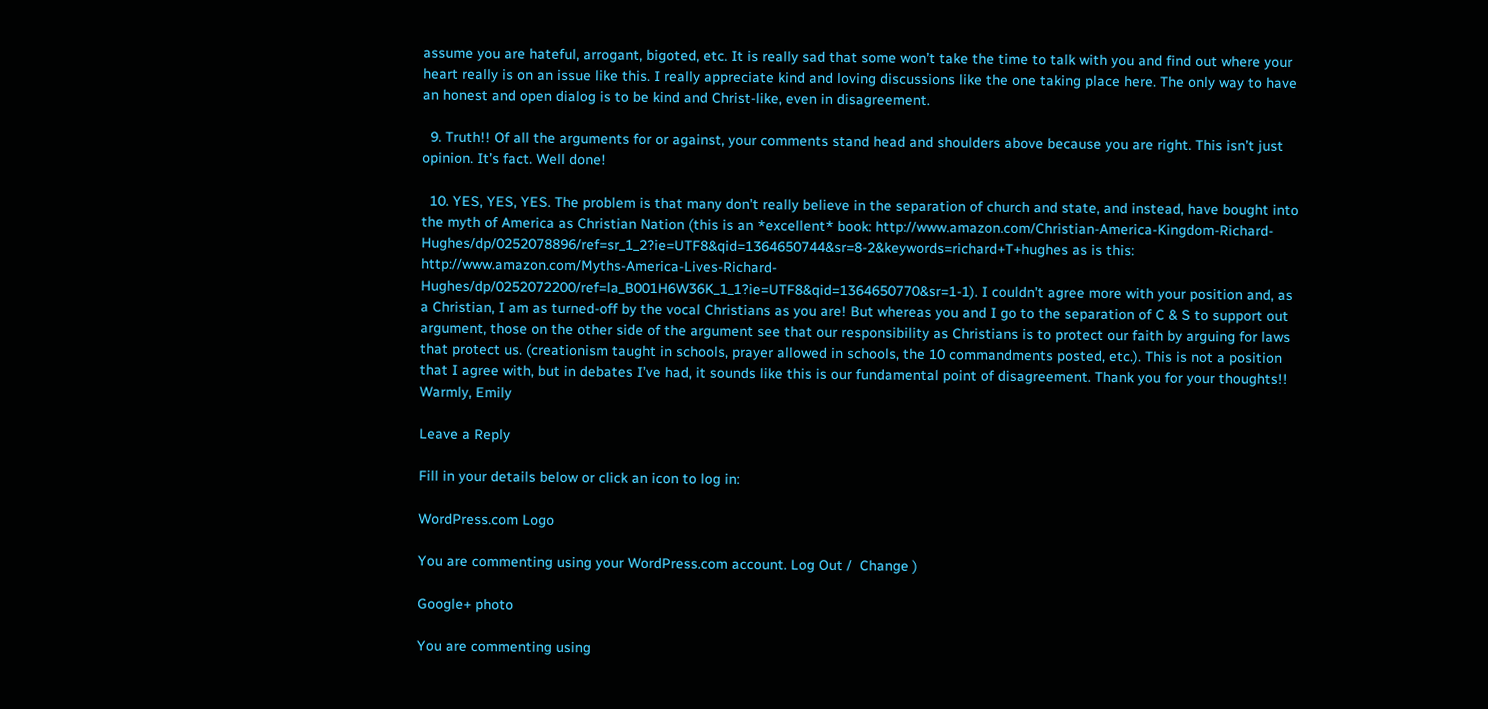assume you are hateful, arrogant, bigoted, etc. It is really sad that some won’t take the time to talk with you and find out where your heart really is on an issue like this. I really appreciate kind and loving discussions like the one taking place here. The only way to have an honest and open dialog is to be kind and Christ-like, even in disagreement.

  9. Truth!! Of all the arguments for or against, your comments stand head and shoulders above because you are right. This isn’t just opinion. It’s fact. Well done!

  10. YES, YES, YES. The problem is that many don’t really believe in the separation of church and state, and instead, have bought into the myth of America as Christian Nation (this is an *excellent* book: http://www.amazon.com/Christian-America-Kingdom-Richard-Hughes/dp/0252078896/ref=sr_1_2?ie=UTF8&qid=1364650744&sr=8-2&keywords=richard+T+hughes as is this: http://www.amazon.com/Myths-America-Lives-Richard-Hughes/dp/0252072200/ref=la_B001H6W36K_1_1?ie=UTF8&qid=1364650770&sr=1-1). I couldn’t agree more with your position and, as a Christian, I am as turned-off by the vocal Christians as you are! But whereas you and I go to the separation of C & S to support out argument, those on the other side of the argument see that our responsibility as Christians is to protect our faith by arguing for laws that protect us. (creationism taught in schools, prayer allowed in schools, the 10 commandments posted, etc.). This is not a position that I agree with, but in debates I’ve had, it sounds like this is our fundamental point of disagreement. Thank you for your thoughts!! Warmly, Emily

Leave a Reply

Fill in your details below or click an icon to log in:

WordPress.com Logo

You are commenting using your WordPress.com account. Log Out /  Change )

Google+ photo

You are commenting using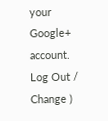your Google+ account. Log Out /  Change )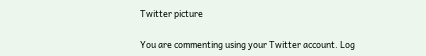Twitter picture

You are commenting using your Twitter account. Log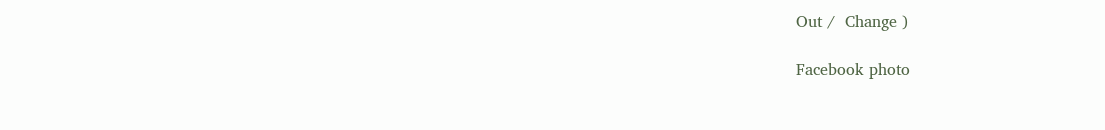Out /  Change )

Facebook photo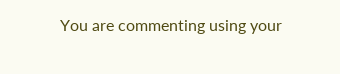You are commenting using your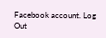Facebook account. Log Out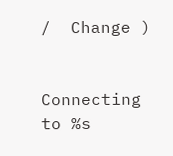/  Change )


Connecting to %s